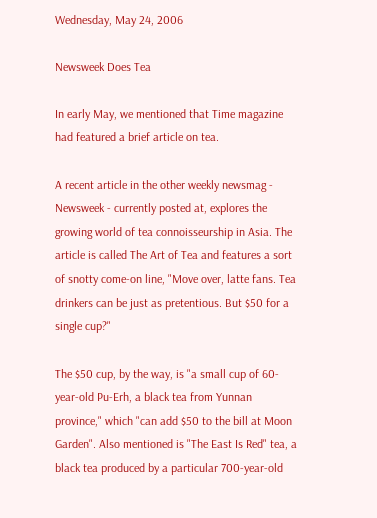Wednesday, May 24, 2006

Newsweek Does Tea

In early May, we mentioned that Time magazine had featured a brief article on tea.

A recent article in the other weekly newsmag - Newsweek - currently posted at, explores the growing world of tea connoisseurship in Asia. The article is called The Art of Tea and features a sort of snotty come-on line, "Move over, latte fans. Tea drinkers can be just as pretentious. But $50 for a single cup?"

The $50 cup, by the way, is "a small cup of 60-year-old Pu-Erh, a black tea from Yunnan province," which "can add $50 to the bill at Moon Garden". Also mentioned is "The East Is Red" tea, a black tea produced by a particular 700-year-old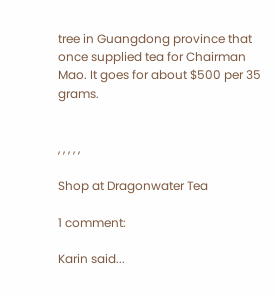tree in Guangdong province that once supplied tea for Chairman Mao. It goes for about $500 per 35 grams.


, , , , ,

Shop at Dragonwater Tea

1 comment:

Karin said...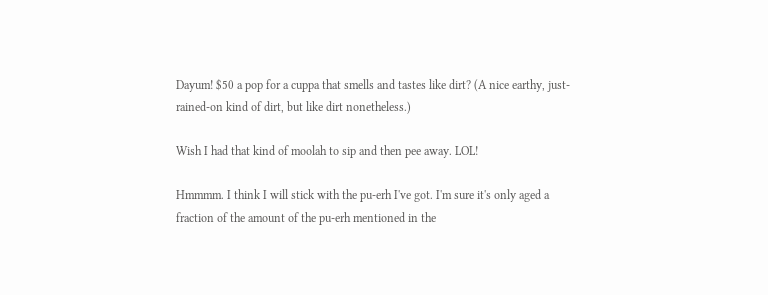Dayum! $50 a pop for a cuppa that smells and tastes like dirt? (A nice earthy, just-rained-on kind of dirt, but like dirt nonetheless.)

Wish I had that kind of moolah to sip and then pee away. LOL!

Hmmmm. I think I will stick with the pu-erh I've got. I'm sure it's only aged a fraction of the amount of the pu-erh mentioned in the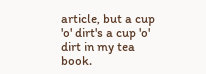article, but a cup 'o' dirt's a cup 'o' dirt in my tea book.